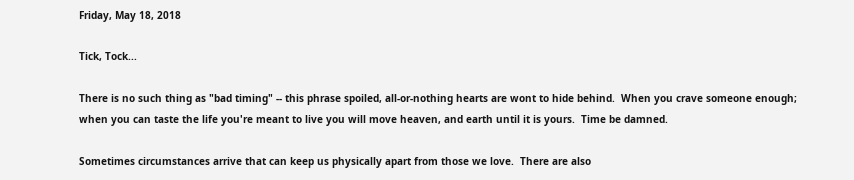Friday, May 18, 2018

Tick, Tock...

There is no such thing as "bad timing" -- this phrase spoiled, all-or-nothing hearts are wont to hide behind.  When you crave someone enough; when you can taste the life you're meant to live you will move heaven, and earth until it is yours.  Time be damned.

Sometimes circumstances arrive that can keep us physically apart from those we love.  There are also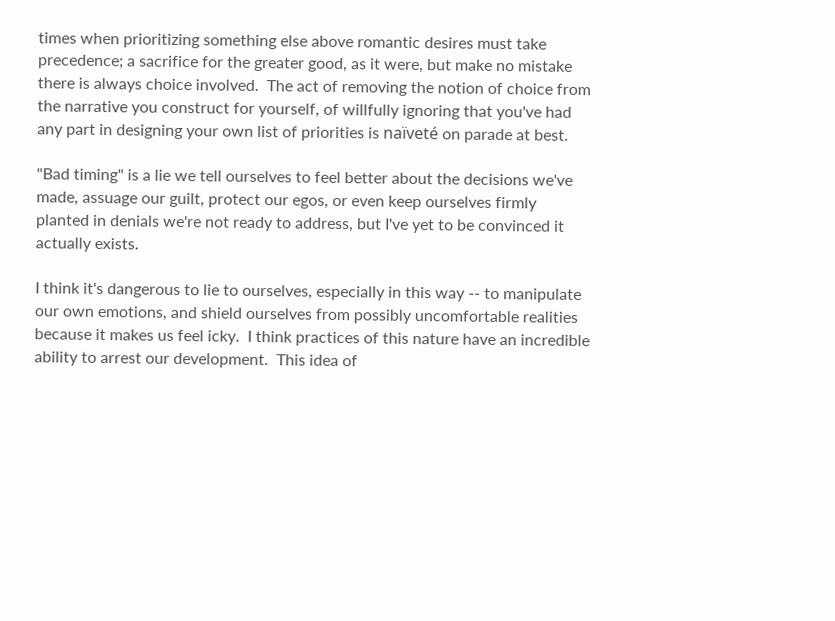times when prioritizing something else above romantic desires must take precedence; a sacrifice for the greater good, as it were, but make no mistake there is always choice involved.  The act of removing the notion of choice from the narrative you construct for yourself, of willfully ignoring that you've had any part in designing your own list of priorities is naïveté on parade at best.

"Bad timing" is a lie we tell ourselves to feel better about the decisions we've made, assuage our guilt, protect our egos, or even keep ourselves firmly planted in denials we're not ready to address, but I've yet to be convinced it actually exists.

I think it's dangerous to lie to ourselves, especially in this way -- to manipulate our own emotions, and shield ourselves from possibly uncomfortable realities because it makes us feel icky.  I think practices of this nature have an incredible ability to arrest our development.  This idea of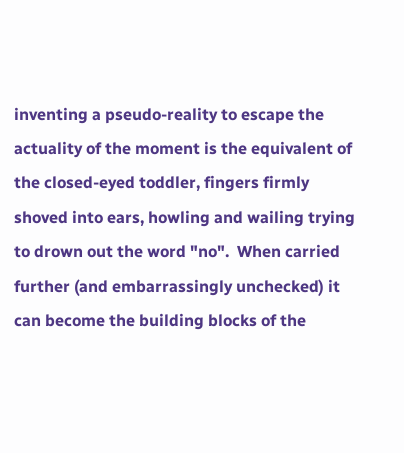inventing a pseudo-reality to escape the actuality of the moment is the equivalent of the closed-eyed toddler, fingers firmly shoved into ears, howling and wailing trying to drown out the word "no".  When carried further (and embarrassingly unchecked) it can become the building blocks of the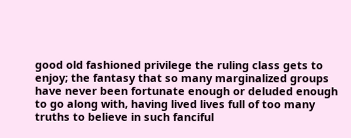good old fashioned privilege the ruling class gets to enjoy; the fantasy that so many marginalized groups have never been fortunate enough or deluded enough to go along with, having lived lives full of too many truths to believe in such fanciful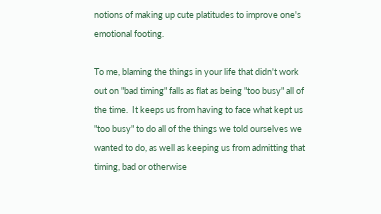notions of making up cute platitudes to improve one's emotional footing.

To me, blaming the things in your life that didn't work out on "bad timing" falls as flat as being "too busy" all of the time.  It keeps us from having to face what kept us "too busy" to do all of the things we told ourselves we wanted to do, as well as keeping us from admitting that timing, bad or otherwise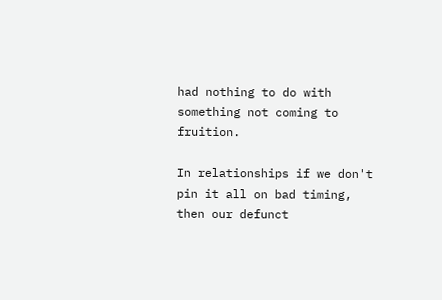had nothing to do with something not coming to fruition.

In relationships if we don't pin it all on bad timing, then our defunct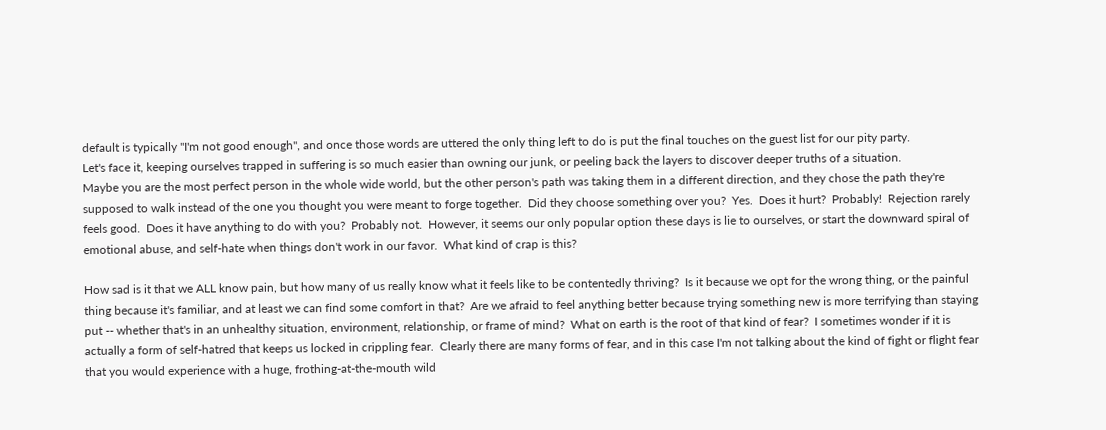default is typically "I'm not good enough", and once those words are uttered the only thing left to do is put the final touches on the guest list for our pity party.
Let's face it, keeping ourselves trapped in suffering is so much easier than owning our junk, or peeling back the layers to discover deeper truths of a situation.
Maybe you are the most perfect person in the whole wide world, but the other person's path was taking them in a different direction, and they chose the path they're supposed to walk instead of the one you thought you were meant to forge together.  Did they choose something over you?  Yes.  Does it hurt?  Probably!  Rejection rarely feels good.  Does it have anything to do with you?  Probably not.  However, it seems our only popular option these days is lie to ourselves, or start the downward spiral of emotional abuse, and self-hate when things don't work in our favor.  What kind of crap is this?

How sad is it that we ALL know pain, but how many of us really know what it feels like to be contentedly thriving?  Is it because we opt for the wrong thing, or the painful thing because it's familiar, and at least we can find some comfort in that?  Are we afraid to feel anything better because trying something new is more terrifying than staying put -- whether that's in an unhealthy situation, environment, relationship, or frame of mind?  What on earth is the root of that kind of fear?  I sometimes wonder if it is actually a form of self-hatred that keeps us locked in crippling fear.  Clearly there are many forms of fear, and in this case I'm not talking about the kind of fight or flight fear that you would experience with a huge, frothing-at-the-mouth wild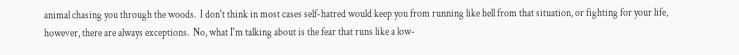animal chasing you through the woods.  I don't think in most cases self-hatred would keep you from running like hell from that situation, or fighting for your life, however, there are always exceptions.  No, what I'm talking about is the fear that runs like a low-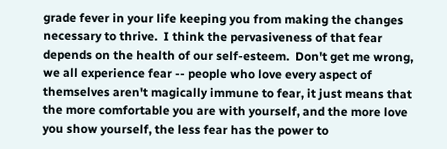grade fever in your life keeping you from making the changes necessary to thrive.  I think the pervasiveness of that fear depends on the health of our self-esteem.  Don't get me wrong, we all experience fear -- people who love every aspect of themselves aren't magically immune to fear, it just means that the more comfortable you are with yourself, and the more love you show yourself, the less fear has the power to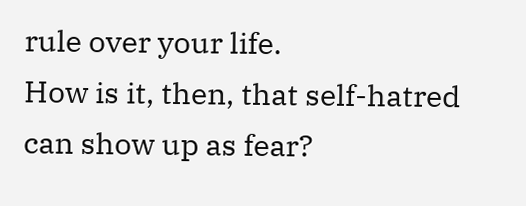rule over your life.
How is it, then, that self-hatred can show up as fear?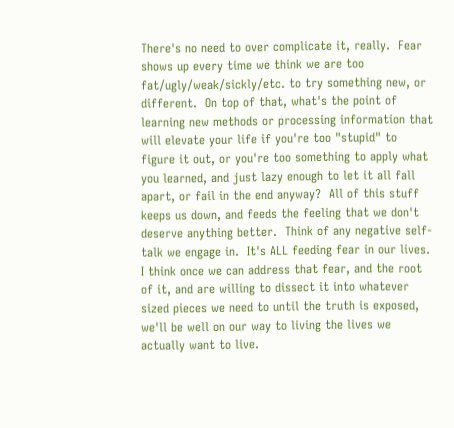There's no need to over complicate it, really.  Fear shows up every time we think we are too fat/ugly/weak/sickly/etc. to try something new, or different.  On top of that, what's the point of learning new methods or processing information that will elevate your life if you're too "stupid" to figure it out, or you're too something to apply what you learned, and just lazy enough to let it all fall apart, or fail in the end anyway?  All of this stuff keeps us down, and feeds the feeling that we don't deserve anything better.  Think of any negative self-talk we engage in.  It's ALL feeding fear in our lives.  I think once we can address that fear, and the root of it, and are willing to dissect it into whatever sized pieces we need to until the truth is exposed, we'll be well on our way to living the lives we actually want to live.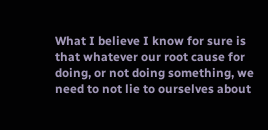What I believe I know for sure is that whatever our root cause for doing, or not doing something, we need to not lie to ourselves about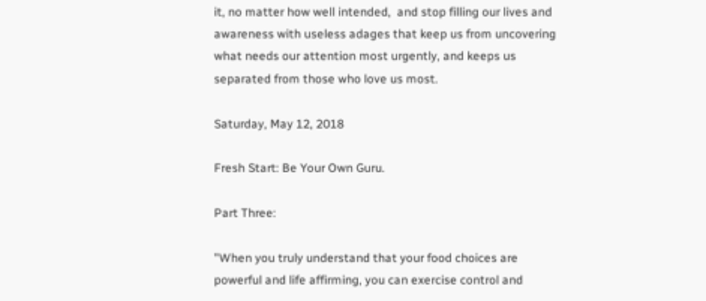it, no matter how well intended,  and stop filling our lives and awareness with useless adages that keep us from uncovering what needs our attention most urgently, and keeps us separated from those who love us most.

Saturday, May 12, 2018

Fresh Start: Be Your Own Guru.

Part Three:

"When you truly understand that your food choices are powerful and life affirming, you can exercise control and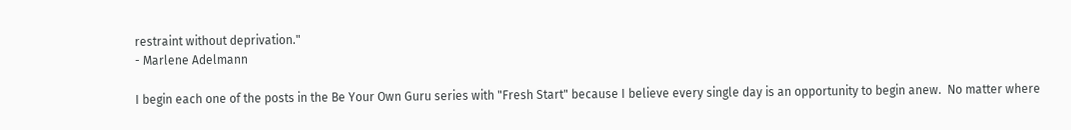restraint without deprivation."
- Marlene Adelmann

I begin each one of the posts in the Be Your Own Guru series with "Fresh Start" because I believe every single day is an opportunity to begin anew.  No matter where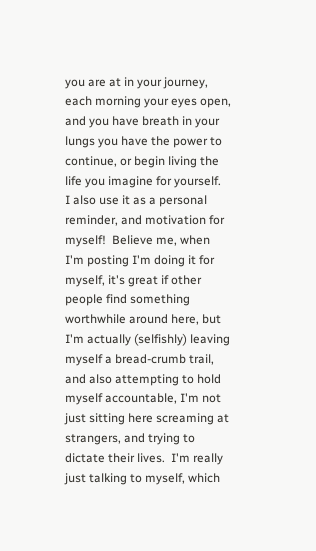you are at in your journey, each morning your eyes open, and you have breath in your lungs you have the power to continue, or begin living the life you imagine for yourself.  I also use it as a personal reminder, and motivation for myself!  Believe me, when I'm posting I'm doing it for myself, it's great if other people find something worthwhile around here, but I'm actually (selfishly) leaving myself a bread-crumb trail, and also attempting to hold myself accountable, I'm not just sitting here screaming at strangers, and trying to dictate their lives.  I'm really just talking to myself, which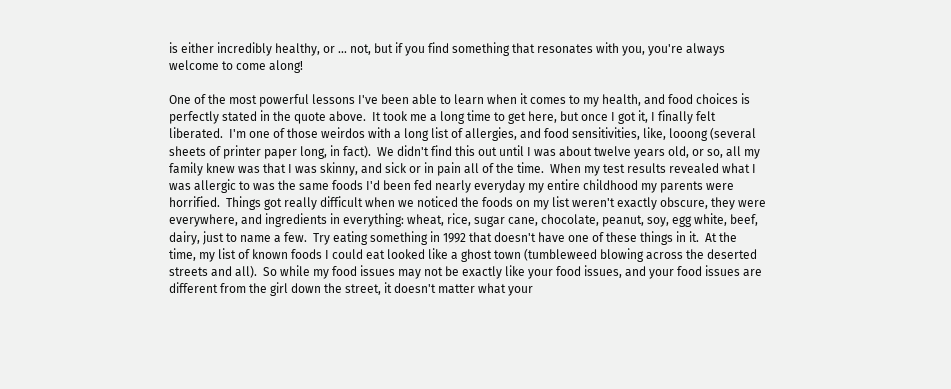is either incredibly healthy, or ... not, but if you find something that resonates with you, you're always welcome to come along!

One of the most powerful lessons I've been able to learn when it comes to my health, and food choices is perfectly stated in the quote above.  It took me a long time to get here, but once I got it, I finally felt liberated.  I'm one of those weirdos with a long list of allergies, and food sensitivities, like, looong (several sheets of printer paper long, in fact).  We didn't find this out until I was about twelve years old, or so, all my family knew was that I was skinny, and sick or in pain all of the time.  When my test results revealed what I was allergic to was the same foods I'd been fed nearly everyday my entire childhood my parents were horrified.  Things got really difficult when we noticed the foods on my list weren't exactly obscure, they were everywhere, and ingredients in everything: wheat, rice, sugar cane, chocolate, peanut, soy, egg white, beef, dairy, just to name a few.  Try eating something in 1992 that doesn't have one of these things in it.  At the time, my list of known foods I could eat looked like a ghost town (tumbleweed blowing across the deserted streets and all).  So while my food issues may not be exactly like your food issues, and your food issues are different from the girl down the street, it doesn't matter what your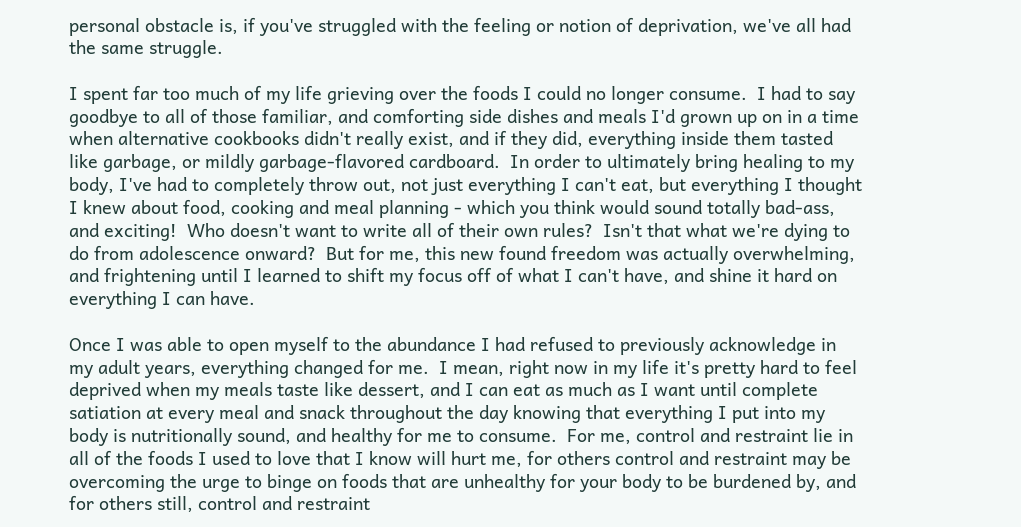personal obstacle is, if you've struggled with the feeling or notion of deprivation, we've all had the same struggle.

I spent far too much of my life grieving over the foods I could no longer consume.  I had to say goodbye to all of those familiar, and comforting side dishes and meals I'd grown up on in a time when alternative cookbooks didn't really exist, and if they did, everything inside them tasted like garbage, or mildly garbage-flavored cardboard.  In order to ultimately bring healing to my body, I've had to completely throw out, not just everything I can't eat, but everything I thought I knew about food, cooking and meal planning - which you think would sound totally bad-ass, and exciting!  Who doesn't want to write all of their own rules?  Isn't that what we're dying to do from adolescence onward?  But for me, this new found freedom was actually overwhelming, and frightening until I learned to shift my focus off of what I can't have, and shine it hard on everything I can have.

Once I was able to open myself to the abundance I had refused to previously acknowledge in my adult years, everything changed for me.  I mean, right now in my life it's pretty hard to feel deprived when my meals taste like dessert, and I can eat as much as I want until complete satiation at every meal and snack throughout the day knowing that everything I put into my body is nutritionally sound, and healthy for me to consume.  For me, control and restraint lie in all of the foods I used to love that I know will hurt me, for others control and restraint may be overcoming the urge to binge on foods that are unhealthy for your body to be burdened by, and for others still, control and restraint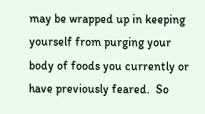may be wrapped up in keeping yourself from purging your body of foods you currently or have previously feared.  So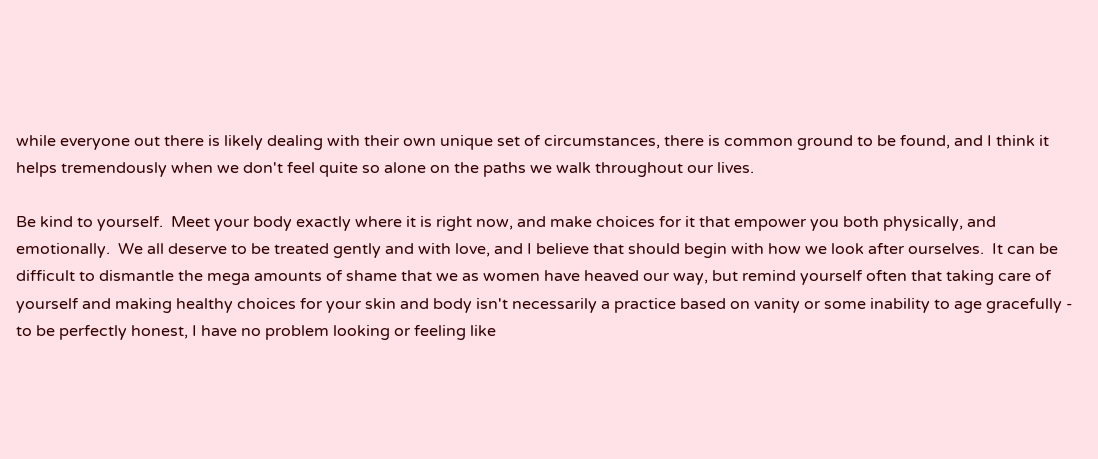while everyone out there is likely dealing with their own unique set of circumstances, there is common ground to be found, and I think it helps tremendously when we don't feel quite so alone on the paths we walk throughout our lives.

Be kind to yourself.  Meet your body exactly where it is right now, and make choices for it that empower you both physically, and emotionally.  We all deserve to be treated gently and with love, and I believe that should begin with how we look after ourselves.  It can be difficult to dismantle the mega amounts of shame that we as women have heaved our way, but remind yourself often that taking care of yourself and making healthy choices for your skin and body isn't necessarily a practice based on vanity or some inability to age gracefully - to be perfectly honest, I have no problem looking or feeling like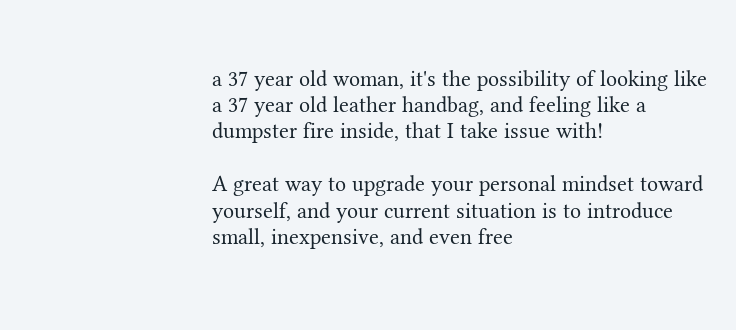a 37 year old woman, it's the possibility of looking like a 37 year old leather handbag, and feeling like a dumpster fire inside, that I take issue with!

A great way to upgrade your personal mindset toward yourself, and your current situation is to introduce small, inexpensive, and even free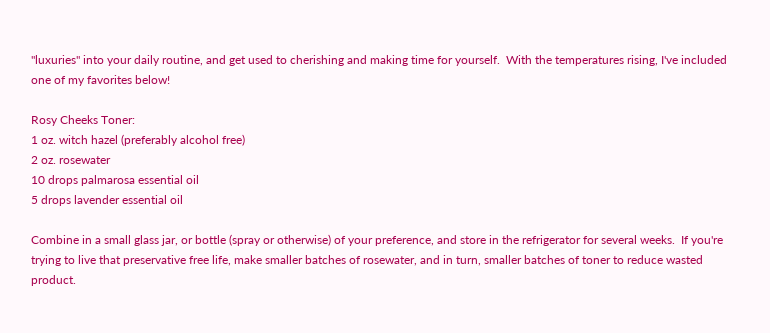"luxuries" into your daily routine, and get used to cherishing and making time for yourself.  With the temperatures rising, I've included one of my favorites below!

Rosy Cheeks Toner:
1 oz. witch hazel (preferably alcohol free)
2 oz. rosewater
10 drops palmarosa essential oil
5 drops lavender essential oil

Combine in a small glass jar, or bottle (spray or otherwise) of your preference, and store in the refrigerator for several weeks.  If you're trying to live that preservative free life, make smaller batches of rosewater, and in turn, smaller batches of toner to reduce wasted product.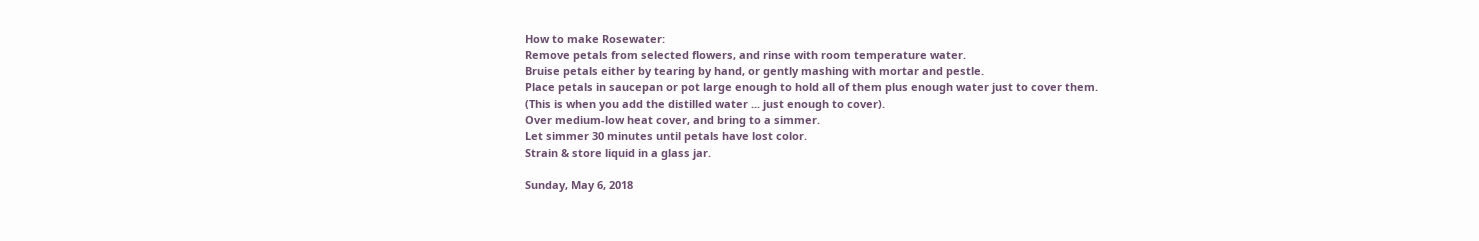How to make Rosewater:
Remove petals from selected flowers, and rinse with room temperature water.
Bruise petals either by tearing by hand, or gently mashing with mortar and pestle.
Place petals in saucepan or pot large enough to hold all of them plus enough water just to cover them.
(This is when you add the distilled water ... just enough to cover).
Over medium-low heat cover, and bring to a simmer.
Let simmer 30 minutes until petals have lost color.
Strain & store liquid in a glass jar.

Sunday, May 6, 2018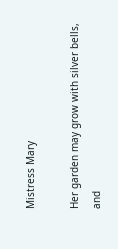Mistress Mary

Her garden may grow with silver bells, and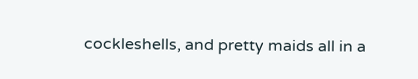cockleshells, and pretty maids all in a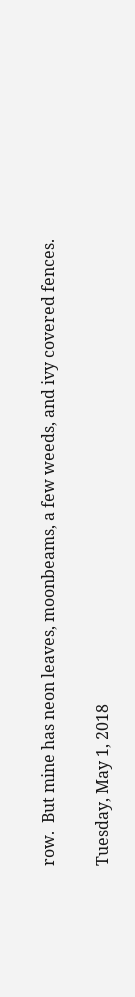row.  But mine has neon leaves, moonbeams, a few weeds, and ivy covered fences.

Tuesday, May 1, 2018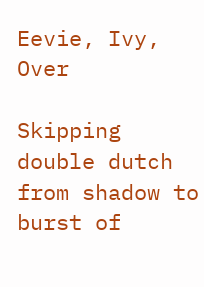Eevie, Ivy, Over

Skipping double dutch
from shadow to burst of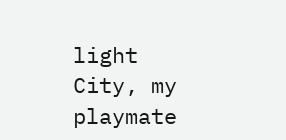light
City, my playmate